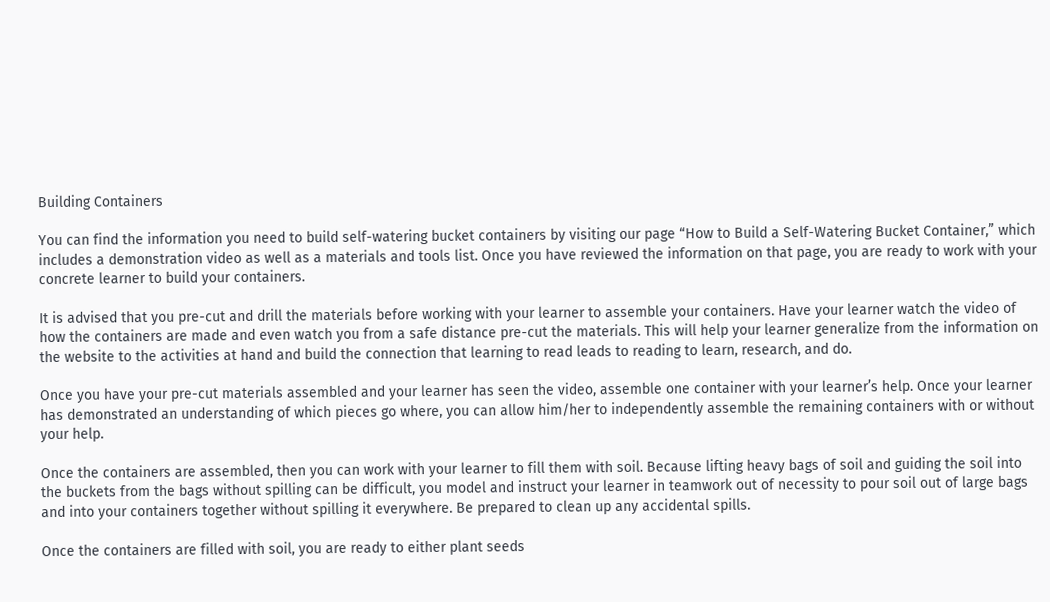Building Containers

You can find the information you need to build self-watering bucket containers by visiting our page “How to Build a Self-Watering Bucket Container,” which includes a demonstration video as well as a materials and tools list. Once you have reviewed the information on that page, you are ready to work with your concrete learner to build your containers.

It is advised that you pre-cut and drill the materials before working with your learner to assemble your containers. Have your learner watch the video of how the containers are made and even watch you from a safe distance pre-cut the materials. This will help your learner generalize from the information on the website to the activities at hand and build the connection that learning to read leads to reading to learn, research, and do.

Once you have your pre-cut materials assembled and your learner has seen the video, assemble one container with your learner’s help. Once your learner has demonstrated an understanding of which pieces go where, you can allow him/her to independently assemble the remaining containers with or without your help.

Once the containers are assembled, then you can work with your learner to fill them with soil. Because lifting heavy bags of soil and guiding the soil into the buckets from the bags without spilling can be difficult, you model and instruct your learner in teamwork out of necessity to pour soil out of large bags and into your containers together without spilling it everywhere. Be prepared to clean up any accidental spills.

Once the containers are filled with soil, you are ready to either plant seeds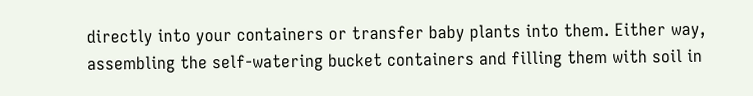directly into your containers or transfer baby plants into them. Either way, assembling the self-watering bucket containers and filling them with soil in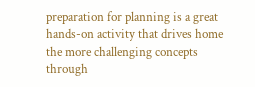preparation for planning is a great hands-on activity that drives home the more challenging concepts through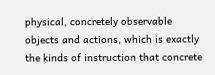physical, concretely observable objects and actions, which is exactly the kinds of instruction that concrete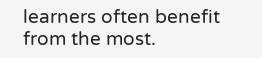learners often benefit from the most.